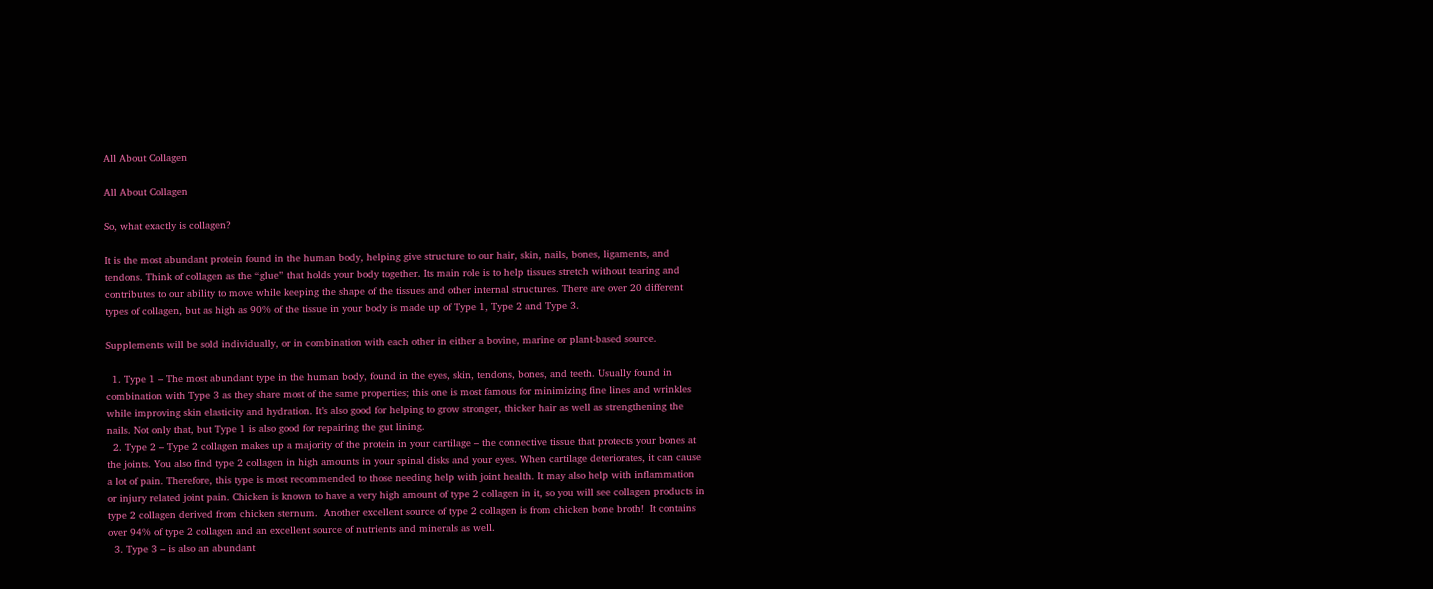All About Collagen

All About Collagen

So, what exactly is collagen?

It is the most abundant protein found in the human body, helping give structure to our hair, skin, nails, bones, ligaments, and tendons. Think of collagen as the “glue” that holds your body together. Its main role is to help tissues stretch without tearing and contributes to our ability to move while keeping the shape of the tissues and other internal structures. There are over 20 different types of collagen, but as high as 90% of the tissue in your body is made up of Type 1, Type 2 and Type 3.

Supplements will be sold individually, or in combination with each other in either a bovine, marine or plant-based source.

  1. Type 1 – The most abundant type in the human body, found in the eyes, skin, tendons, bones, and teeth. Usually found in combination with Type 3 as they share most of the same properties; this one is most famous for minimizing fine lines and wrinkles while improving skin elasticity and hydration. It’s also good for helping to grow stronger, thicker hair as well as strengthening the nails. Not only that, but Type 1 is also good for repairing the gut lining.
  2. Type 2 – Type 2 collagen makes up a majority of the protein in your cartilage – the connective tissue that protects your bones at the joints. You also find type 2 collagen in high amounts in your spinal disks and your eyes. When cartilage deteriorates, it can cause a lot of pain. Therefore, this type is most recommended to those needing help with joint health. It may also help with inflammation or injury related joint pain. Chicken is known to have a very high amount of type 2 collagen in it, so you will see collagen products in type 2 collagen derived from chicken sternum.  Another excellent source of type 2 collagen is from chicken bone broth!  It contains over 94% of type 2 collagen and an excellent source of nutrients and minerals as well.
  3. Type 3 – is also an abundant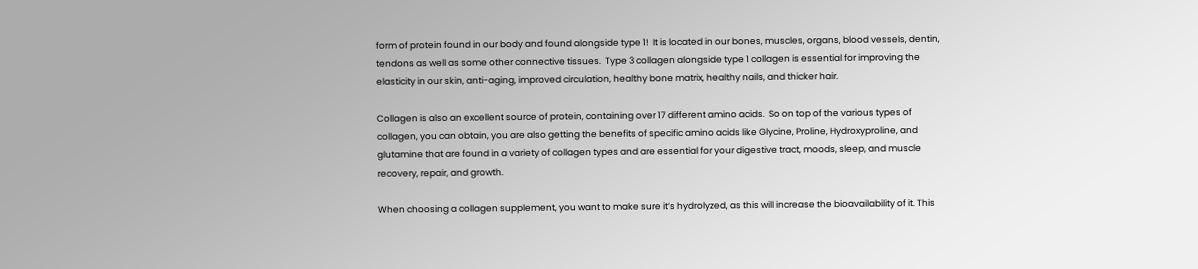form of protein found in our body and found alongside type 1!  It is located in our bones, muscles, organs, blood vessels, dentin, tendons as well as some other connective tissues.  Type 3 collagen alongside type 1 collagen is essential for improving the elasticity in our skin, anti-aging, improved circulation, healthy bone matrix, healthy nails, and thicker hair.

Collagen is also an excellent source of protein, containing over 17 different amino acids.  So on top of the various types of collagen, you can obtain, you are also getting the benefits of specific amino acids like Glycine, Proline, Hydroxyproline, and glutamine that are found in a variety of collagen types and are essential for your digestive tract, moods, sleep, and muscle recovery, repair, and growth.

When choosing a collagen supplement, you want to make sure it’s hydrolyzed, as this will increase the bioavailability of it. This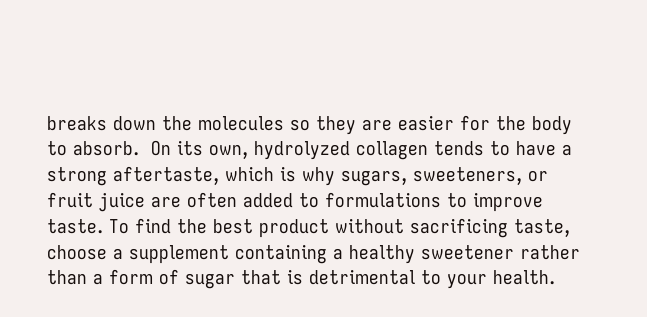breaks down the molecules so they are easier for the body to absorb.  On its own, hydrolyzed collagen tends to have a strong aftertaste, which is why sugars, sweeteners, or fruit juice are often added to formulations to improve taste. To find the best product without sacrificing taste, choose a supplement containing a healthy sweetener rather than a form of sugar that is detrimental to your health.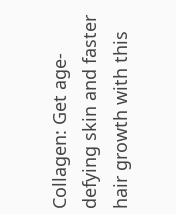Collagen: Get age-defying skin and faster hair growth with this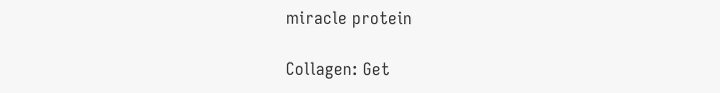miracle protein

Collagen: Get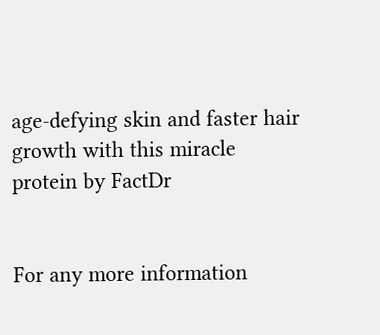age-defying skin and faster hair growth with this miracle protein by FactDr


For any more information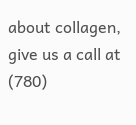about collagen, give us a call at (780)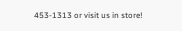453-1313 or visit us in store!